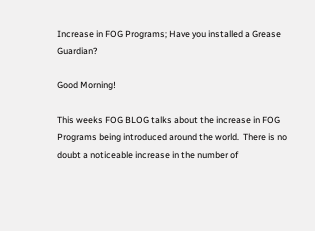Increase in FOG Programs; Have you installed a Grease Guardian?

Good Morning!

This weeks FOG BLOG talks about the increase in FOG Programs being introduced around the world.  There is no doubt a noticeable increase in the number of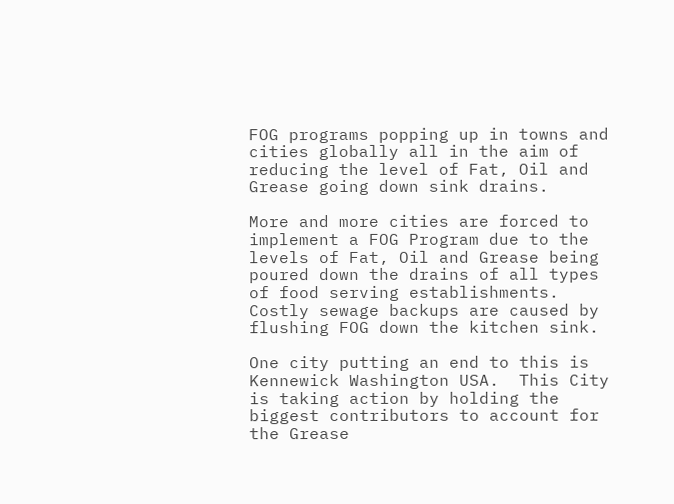FOG programs popping up in towns and cities globally all in the aim of reducing the level of Fat, Oil and Grease going down sink drains.

More and more cities are forced to implement a FOG Program due to the levels of Fat, Oil and Grease being poured down the drains of all types of food serving establishments.  Costly sewage backups are caused by flushing FOG down the kitchen sink.

One city putting an end to this is Kennewick Washington USA.  This City is taking action by holding the biggest contributors to account for the Grease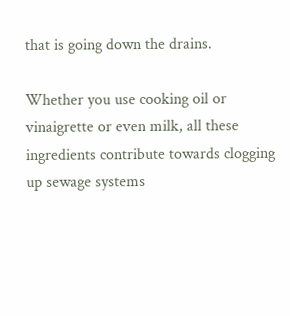that is going down the drains.

Whether you use cooking oil or vinaigrette or even milk, all these ingredients contribute towards clogging up sewage systems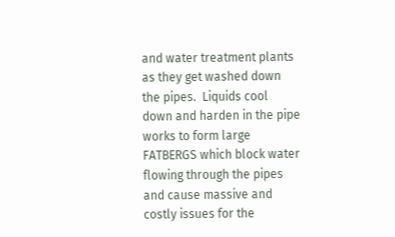and water treatment plants as they get washed down the pipes.  Liquids cool down and harden in the pipe works to form large FATBERGS which block water flowing through the pipes and cause massive and costly issues for the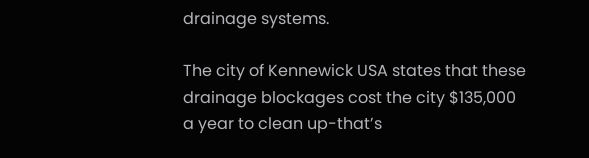drainage systems.

The city of Kennewick USA states that these drainage blockages cost the city $135,000 a year to clean up-that’s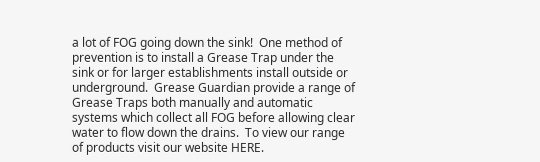a lot of FOG going down the sink!  One method of prevention is to install a Grease Trap under the sink or for larger establishments install outside or underground.  Grease Guardian provide a range of Grease Traps both manually and automatic systems which collect all FOG before allowing clear water to flow down the drains.  To view our range of products visit our website HERE.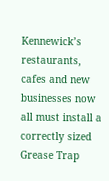Kennewick’s restaurants, cafes and new businesses now all must install a correctly sized Grease Trap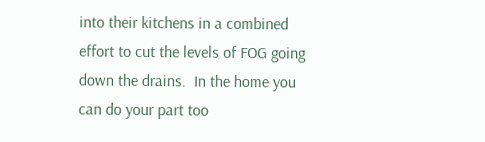into their kitchens in a combined effort to cut the levels of FOG going down the drains.  In the home you can do your part too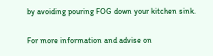by avoiding pouring FOG down your kitchen sink.

For more information and advise on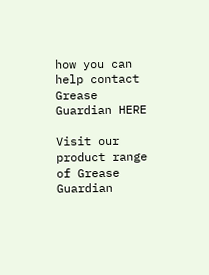how you can help contact Grease Guardian HERE

Visit our product range of Grease Guardian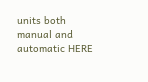units both manual and automatic HERE